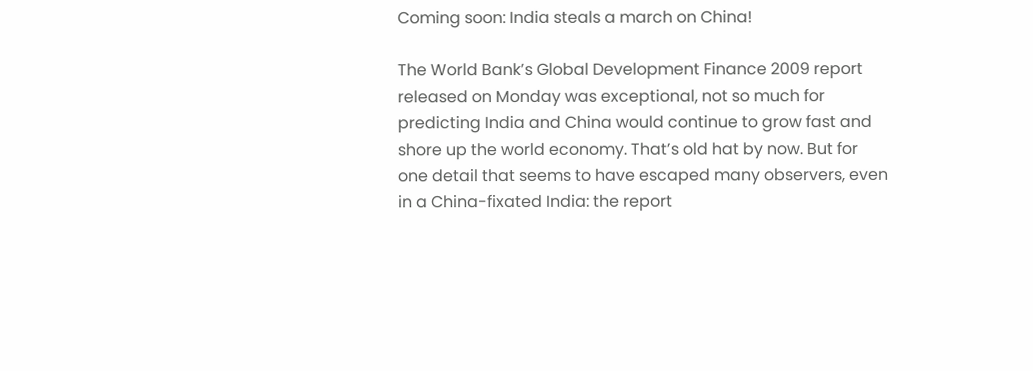Coming soon: India steals a march on China!

The World Bank’s Global Development Finance 2009 report released on Monday was exceptional, not so much for predicting India and China would continue to grow fast and shore up the world economy. That’s old hat by now. But for one detail that seems to have escaped many observers, even in a China-fixated India: the report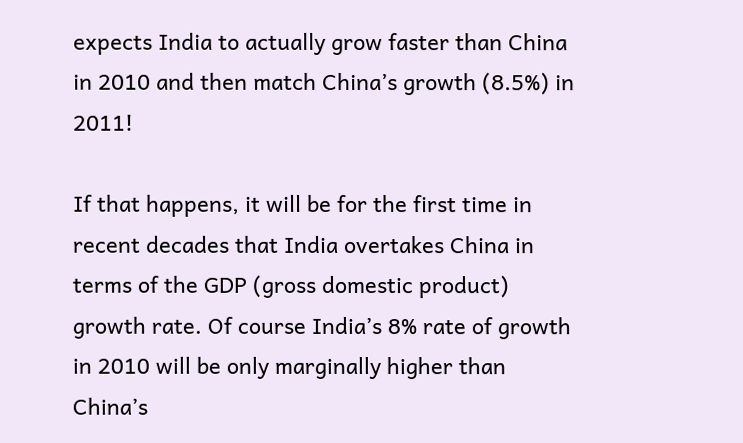expects India to actually grow faster than China in 2010 and then match China’s growth (8.5%) in 2011!

If that happens, it will be for the first time in recent decades that India overtakes China in terms of the GDP (gross domestic product) growth rate. Of course India’s 8% rate of growth in 2010 will be only marginally higher than China’s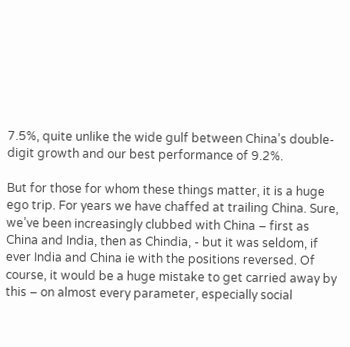7.5%, quite unlike the wide gulf between China’s double-digit growth and our best performance of 9.2%.

But for those for whom these things matter, it is a huge ego trip. For years we have chaffed at trailing China. Sure, we’ve been increasingly clubbed with China – first as China and India, then as Chindia, - but it was seldom, if ever India and China ie with the positions reversed. Of course, it would be a huge mistake to get carried away by this – on almost every parameter, especially social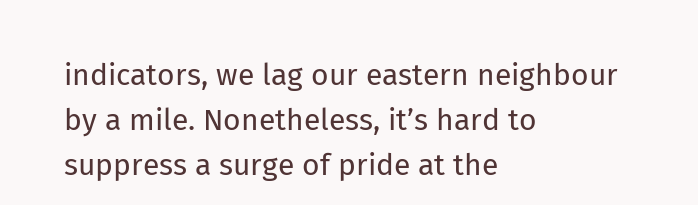indicators, we lag our eastern neighbour by a mile. Nonetheless, it’s hard to suppress a surge of pride at the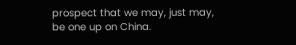prospect that we may, just may, be one up on China.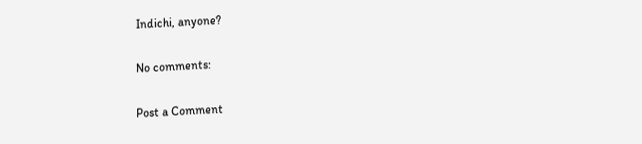Indichi, anyone?

No comments:

Post a Comment